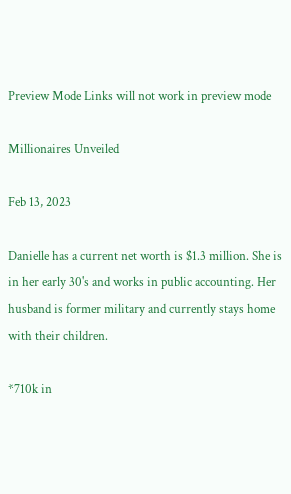Preview Mode Links will not work in preview mode

Millionaires Unveiled

Feb 13, 2023

Danielle has a current net worth is $1.3 million. She is in her early 30's and works in public accounting. Her husband is former military and currently stays home with their children.

*710k in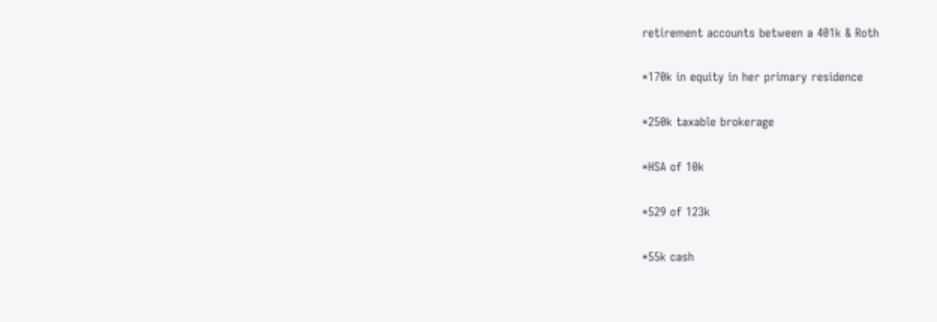retirement accounts between a 401k & Roth

*170k in equity in her primary residence

*250k taxable brokerage

*HSA of 10k

*529 of 123k

*55k cash